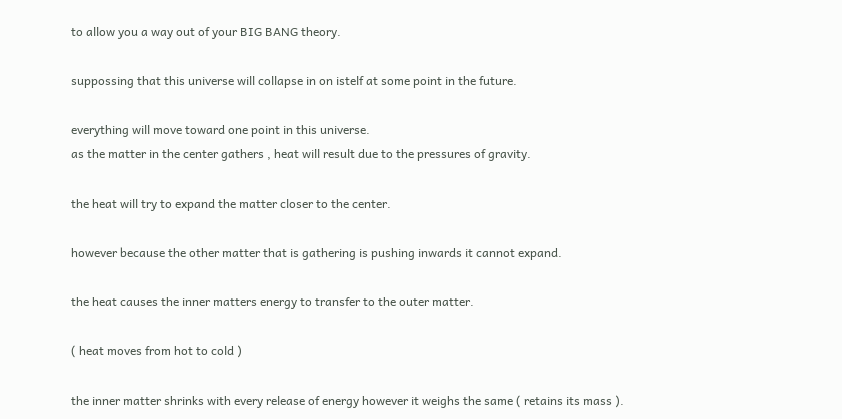to allow you a way out of your BIG BANG theory.

suppossing that this universe will collapse in on istelf at some point in the future.

everything will move toward one point in this universe.
as the matter in the center gathers , heat will result due to the pressures of gravity.

the heat will try to expand the matter closer to the center.

however because the other matter that is gathering is pushing inwards it cannot expand.

the heat causes the inner matters energy to transfer to the outer matter.

( heat moves from hot to cold )

the inner matter shrinks with every release of energy however it weighs the same ( retains its mass ).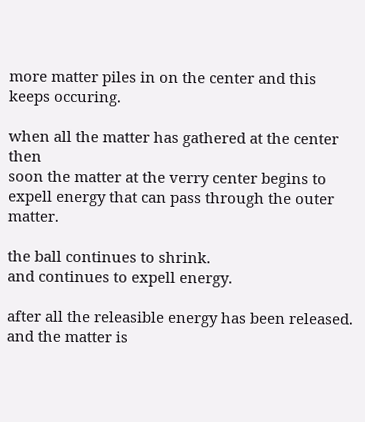more matter piles in on the center and this keeps occuring.

when all the matter has gathered at the center then
soon the matter at the verry center begins to expell energy that can pass through the outer matter.

the ball continues to shrink.
and continues to expell energy.

after all the releasible energy has been released.
and the matter is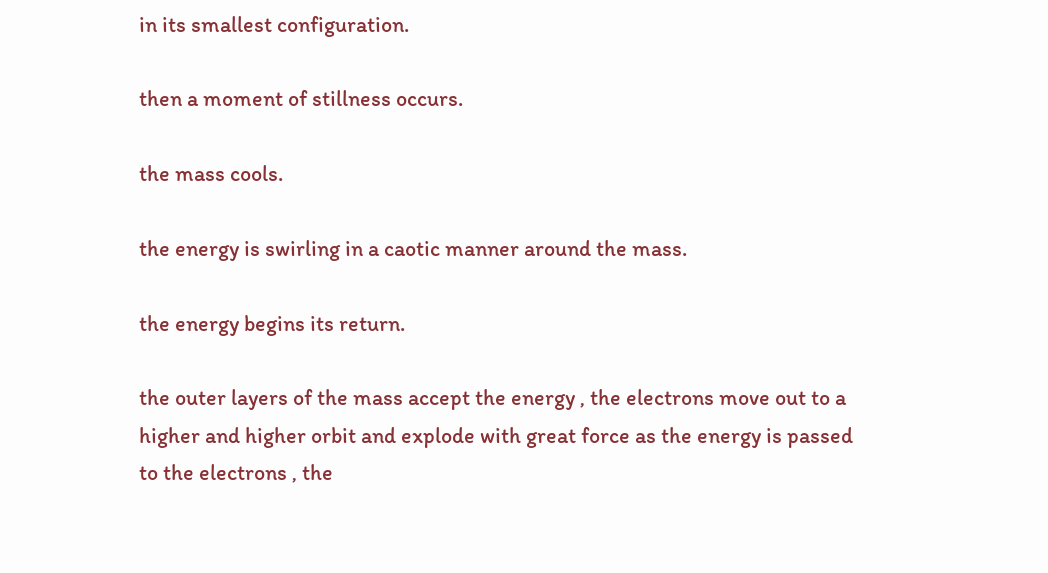in its smallest configuration.

then a moment of stillness occurs.

the mass cools.

the energy is swirling in a caotic manner around the mass.

the energy begins its return.

the outer layers of the mass accept the energy , the electrons move out to a higher and higher orbit and explode with great force as the energy is passed to the electrons , the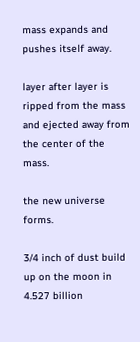mass expands and pushes itself away.

layer after layer is ripped from the mass and ejected away from the center of the mass.

the new universe forms.

3/4 inch of dust build up on the moon in 4.527 billion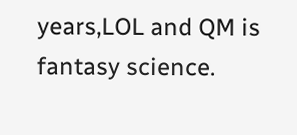years,LOL and QM is fantasy science.